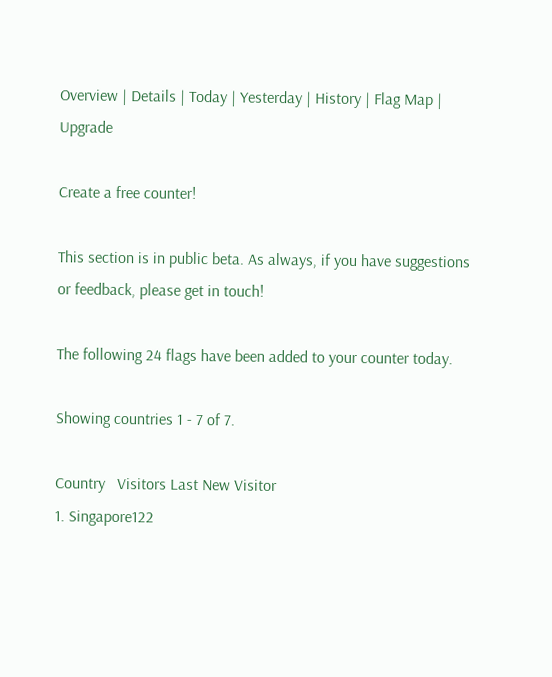Overview | Details | Today | Yesterday | History | Flag Map | Upgrade

Create a free counter!

This section is in public beta. As always, if you have suggestions or feedback, please get in touch!

The following 24 flags have been added to your counter today.

Showing countries 1 - 7 of 7.

Country   Visitors Last New Visitor
1. Singapore122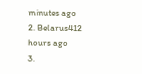minutes ago
2. Belarus412 hours ago
3.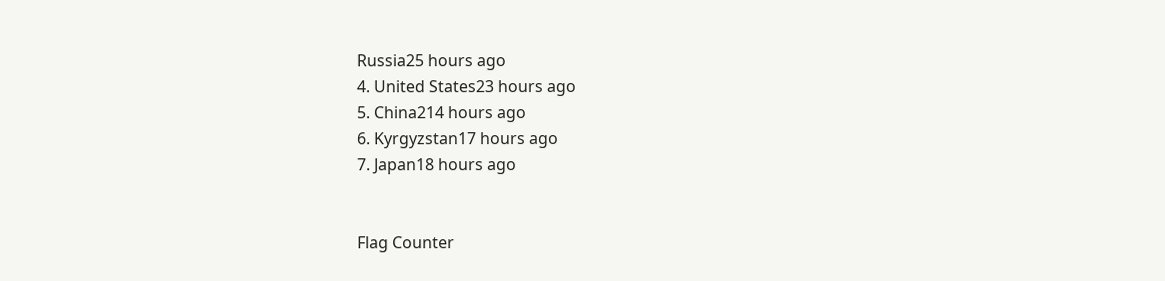Russia25 hours ago
4. United States23 hours ago
5. China214 hours ago
6. Kyrgyzstan17 hours ago
7. Japan18 hours ago


Flag Counter